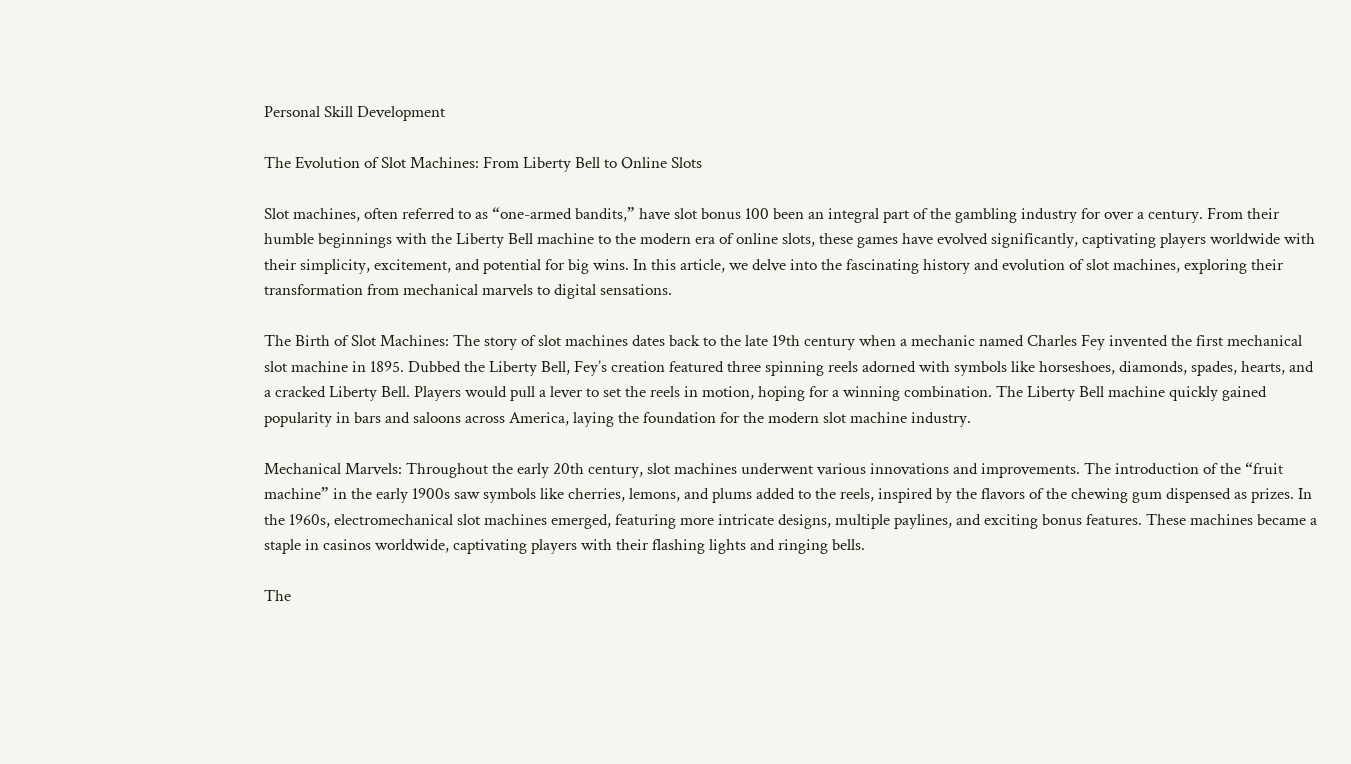Personal Skill Development

The Evolution of Slot Machines: From Liberty Bell to Online Slots

Slot machines, often referred to as “one-armed bandits,” have slot bonus 100 been an integral part of the gambling industry for over a century. From their humble beginnings with the Liberty Bell machine to the modern era of online slots, these games have evolved significantly, captivating players worldwide with their simplicity, excitement, and potential for big wins. In this article, we delve into the fascinating history and evolution of slot machines, exploring their transformation from mechanical marvels to digital sensations.

The Birth of Slot Machines: The story of slot machines dates back to the late 19th century when a mechanic named Charles Fey invented the first mechanical slot machine in 1895. Dubbed the Liberty Bell, Fey’s creation featured three spinning reels adorned with symbols like horseshoes, diamonds, spades, hearts, and a cracked Liberty Bell. Players would pull a lever to set the reels in motion, hoping for a winning combination. The Liberty Bell machine quickly gained popularity in bars and saloons across America, laying the foundation for the modern slot machine industry.

Mechanical Marvels: Throughout the early 20th century, slot machines underwent various innovations and improvements. The introduction of the “fruit machine” in the early 1900s saw symbols like cherries, lemons, and plums added to the reels, inspired by the flavors of the chewing gum dispensed as prizes. In the 1960s, electromechanical slot machines emerged, featuring more intricate designs, multiple paylines, and exciting bonus features. These machines became a staple in casinos worldwide, captivating players with their flashing lights and ringing bells.

The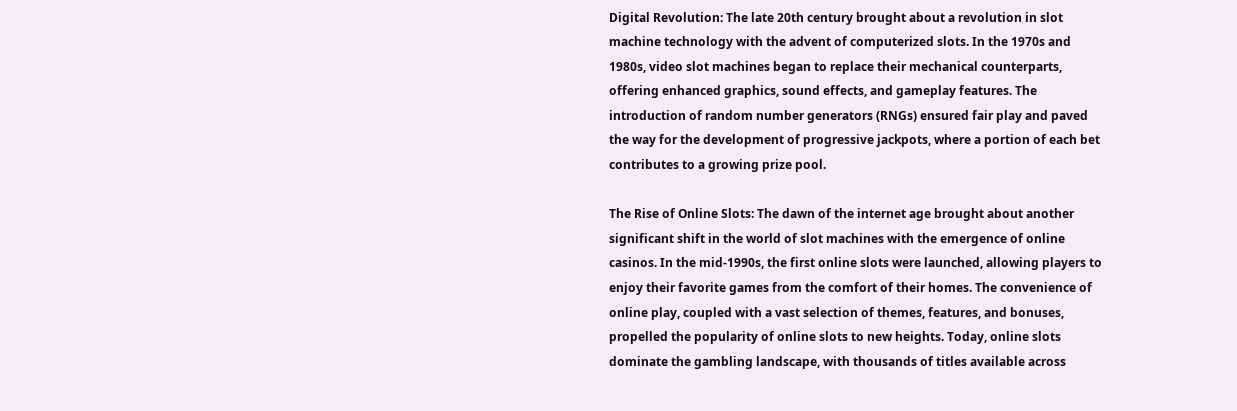Digital Revolution: The late 20th century brought about a revolution in slot machine technology with the advent of computerized slots. In the 1970s and 1980s, video slot machines began to replace their mechanical counterparts, offering enhanced graphics, sound effects, and gameplay features. The introduction of random number generators (RNGs) ensured fair play and paved the way for the development of progressive jackpots, where a portion of each bet contributes to a growing prize pool.

The Rise of Online Slots: The dawn of the internet age brought about another significant shift in the world of slot machines with the emergence of online casinos. In the mid-1990s, the first online slots were launched, allowing players to enjoy their favorite games from the comfort of their homes. The convenience of online play, coupled with a vast selection of themes, features, and bonuses, propelled the popularity of online slots to new heights. Today, online slots dominate the gambling landscape, with thousands of titles available across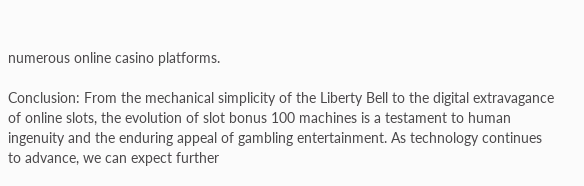numerous online casino platforms.

Conclusion: From the mechanical simplicity of the Liberty Bell to the digital extravagance of online slots, the evolution of slot bonus 100 machines is a testament to human ingenuity and the enduring appeal of gambling entertainment. As technology continues to advance, we can expect further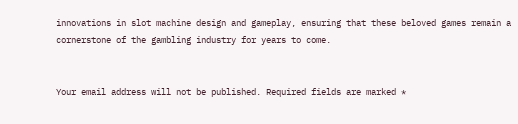innovations in slot machine design and gameplay, ensuring that these beloved games remain a cornerstone of the gambling industry for years to come.


Your email address will not be published. Required fields are marked *